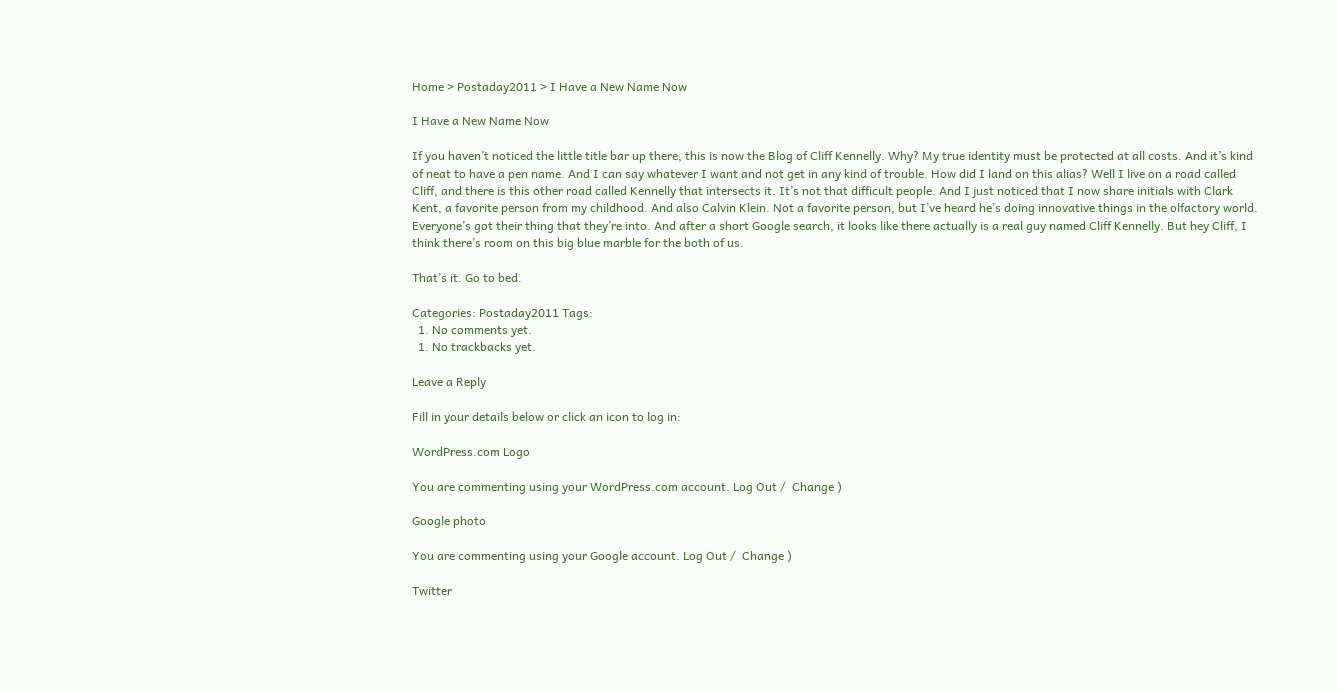Home > Postaday2011 > I Have a New Name Now

I Have a New Name Now

If you haven’t noticed the little title bar up there, this is now the Blog of Cliff Kennelly. Why? My true identity must be protected at all costs. And it’s kind of neat to have a pen name. And I can say whatever I want and not get in any kind of trouble. How did I land on this alias? Well I live on a road called Cliff, and there is this other road called Kennelly that intersects it. It’s not that difficult people. And I just noticed that I now share initials with Clark Kent, a favorite person from my childhood. And also Calvin Klein. Not a favorite person, but I’ve heard he’s doing innovative things in the olfactory world. Everyone’s got their thing that they’re into. And after a short Google search, it looks like there actually is a real guy named Cliff Kennelly. But hey Cliff, I think there’s room on this big blue marble for the both of us.

That’s it. Go to bed.

Categories: Postaday2011 Tags:
  1. No comments yet.
  1. No trackbacks yet.

Leave a Reply

Fill in your details below or click an icon to log in:

WordPress.com Logo

You are commenting using your WordPress.com account. Log Out /  Change )

Google photo

You are commenting using your Google account. Log Out /  Change )

Twitter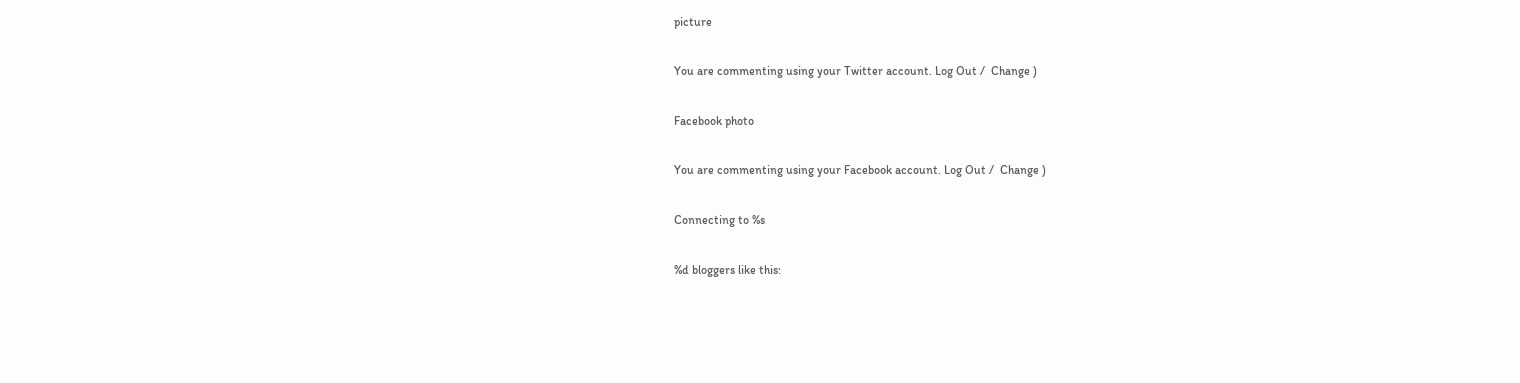picture

You are commenting using your Twitter account. Log Out /  Change )

Facebook photo

You are commenting using your Facebook account. Log Out /  Change )

Connecting to %s

%d bloggers like this: